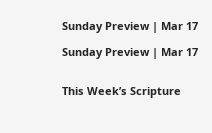Sunday Preview | Mar 17

Sunday Preview | Mar 17


This Week’s Scripture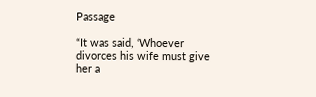Passage

“It was said, ‘Whoever divorces his wife must give her a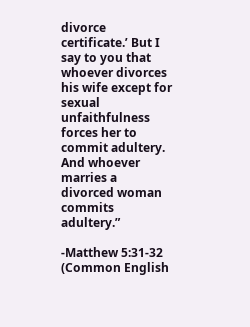divorce certificate.’ But I say to you that whoever divorces his wife except for sexual unfaithfulness forces her to commit adultery. And whoever marries a divorced woman commits adultery.”

-Matthew 5:31-32 (Common English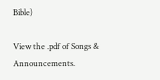Bible)

View the .pdf of Songs & Announcements.